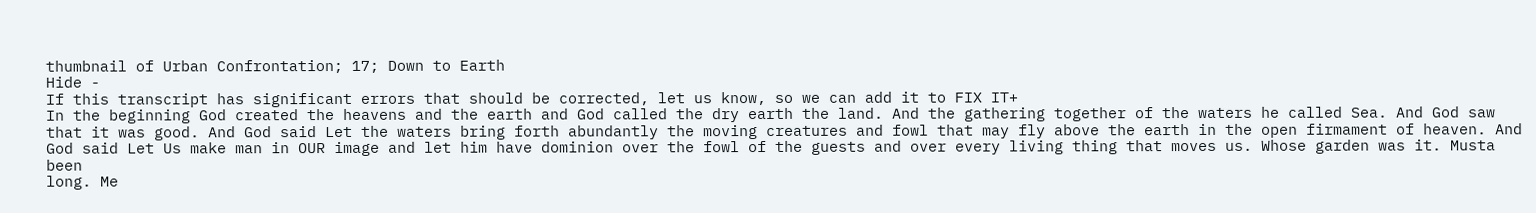thumbnail of Urban Confrontation; 17; Down to Earth
Hide -
If this transcript has significant errors that should be corrected, let us know, so we can add it to FIX IT+
In the beginning God created the heavens and the earth and God called the dry earth the land. And the gathering together of the waters he called Sea. And God saw that it was good. And God said Let the waters bring forth abundantly the moving creatures and fowl that may fly above the earth in the open firmament of heaven. And God said Let Us make man in OUR image and let him have dominion over the fowl of the guests and over every living thing that moves us. Whose garden was it. Musta been
long. Me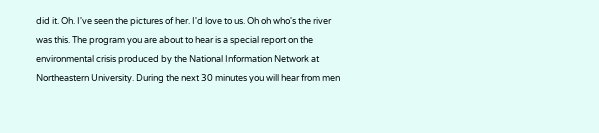did it. Oh. I've seen the pictures of her. I'd love to us. Oh oh who's the river was this. The program you are about to hear is a special report on the environmental crisis produced by the National Information Network at Northeastern University. During the next 30 minutes you will hear from men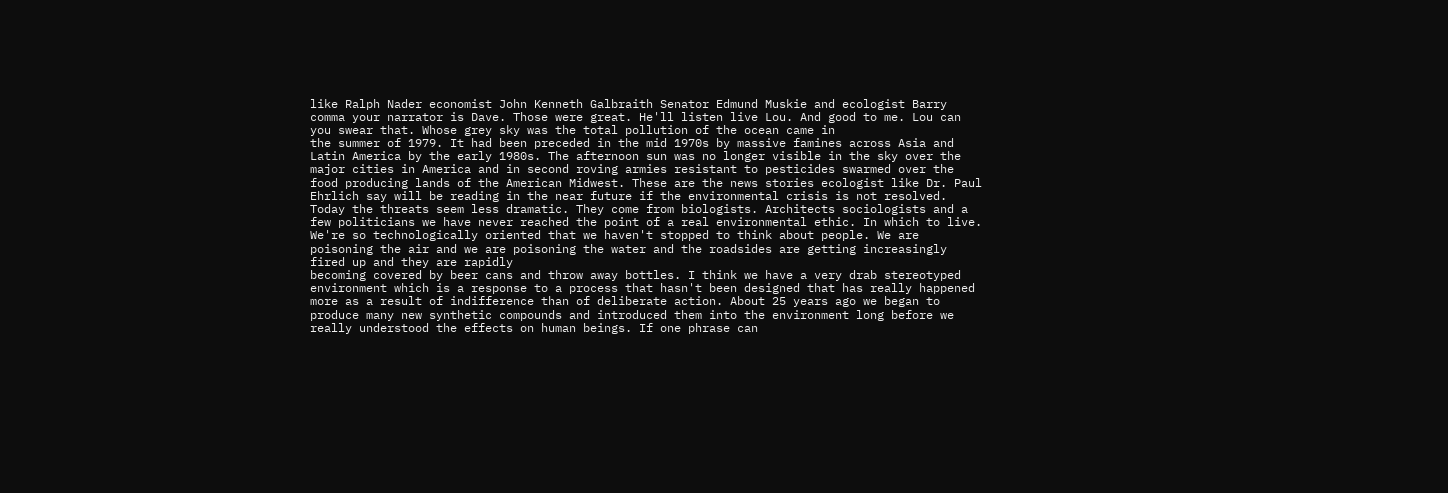like Ralph Nader economist John Kenneth Galbraith Senator Edmund Muskie and ecologist Barry comma your narrator is Dave. Those were great. He'll listen live Lou. And good to me. Lou can you swear that. Whose grey sky was the total pollution of the ocean came in
the summer of 1979. It had been preceded in the mid 1970s by massive famines across Asia and Latin America by the early 1980s. The afternoon sun was no longer visible in the sky over the major cities in America and in second roving armies resistant to pesticides swarmed over the food producing lands of the American Midwest. These are the news stories ecologist like Dr. Paul Ehrlich say will be reading in the near future if the environmental crisis is not resolved. Today the threats seem less dramatic. They come from biologists. Architects sociologists and a few politicians we have never reached the point of a real environmental ethic. In which to live. We're so technologically oriented that we haven't stopped to think about people. We are poisoning the air and we are poisoning the water and the roadsides are getting increasingly fired up and they are rapidly
becoming covered by beer cans and throw away bottles. I think we have a very drab stereotyped environment which is a response to a process that hasn't been designed that has really happened more as a result of indifference than of deliberate action. About 25 years ago we began to produce many new synthetic compounds and introduced them into the environment long before we really understood the effects on human beings. If one phrase can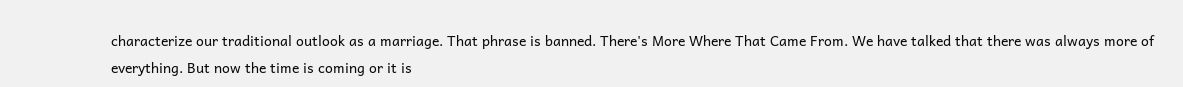characterize our traditional outlook as a marriage. That phrase is banned. There's More Where That Came From. We have talked that there was always more of everything. But now the time is coming or it is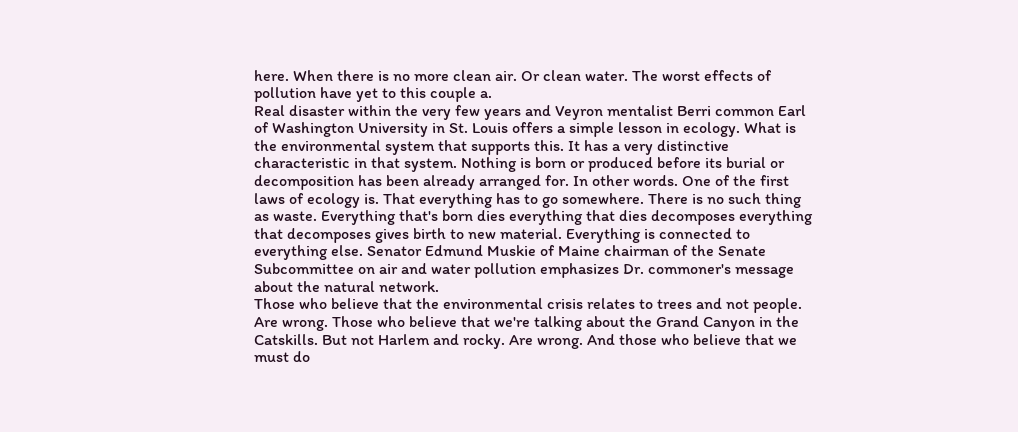here. When there is no more clean air. Or clean water. The worst effects of pollution have yet to this couple a.
Real disaster within the very few years and Veyron mentalist Berri common Earl of Washington University in St. Louis offers a simple lesson in ecology. What is the environmental system that supports this. It has a very distinctive characteristic in that system. Nothing is born or produced before its burial or decomposition has been already arranged for. In other words. One of the first laws of ecology is. That everything has to go somewhere. There is no such thing as waste. Everything that's born dies everything that dies decomposes everything that decomposes gives birth to new material. Everything is connected to everything else. Senator Edmund Muskie of Maine chairman of the Senate Subcommittee on air and water pollution emphasizes Dr. commoner's message about the natural network.
Those who believe that the environmental crisis relates to trees and not people. Are wrong. Those who believe that we're talking about the Grand Canyon in the Catskills. But not Harlem and rocky. Are wrong. And those who believe that we must do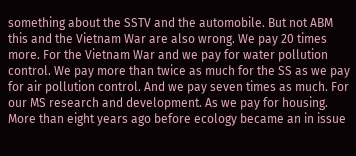something about the SSTV and the automobile. But not ABM this and the Vietnam War are also wrong. We pay 20 times more. For the Vietnam War and we pay for water pollution control. We pay more than twice as much for the SS as we pay for air pollution control. And we pay seven times as much. For our MS research and development. As we pay for housing. More than eight years ago before ecology became an in issue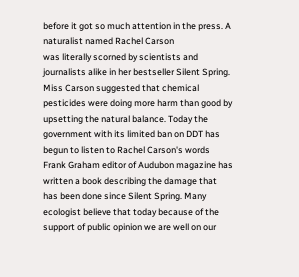before it got so much attention in the press. A naturalist named Rachel Carson
was literally scorned by scientists and journalists alike in her bestseller Silent Spring. Miss Carson suggested that chemical pesticides were doing more harm than good by upsetting the natural balance. Today the government with its limited ban on DDT has begun to listen to Rachel Carson's words Frank Graham editor of Audubon magazine has written a book describing the damage that has been done since Silent Spring. Many ecologist believe that today because of the support of public opinion we are well on our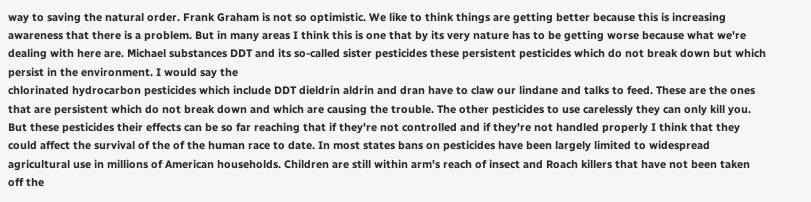way to saving the natural order. Frank Graham is not so optimistic. We like to think things are getting better because this is increasing awareness that there is a problem. But in many areas I think this is one that by its very nature has to be getting worse because what we're dealing with here are. Michael substances DDT and its so-called sister pesticides these persistent pesticides which do not break down but which persist in the environment. I would say the
chlorinated hydrocarbon pesticides which include DDT dieldrin aldrin and dran have to claw our lindane and talks to feed. These are the ones that are persistent which do not break down and which are causing the trouble. The other pesticides to use carelessly they can only kill you. But these pesticides their effects can be so far reaching that if they're not controlled and if they're not handled properly I think that they could affect the survival of the of the human race to date. In most states bans on pesticides have been largely limited to widespread agricultural use in millions of American households. Children are still within arm's reach of insect and Roach killers that have not been taken off the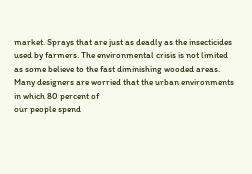market. Sprays that are just as deadly as the insecticides used by farmers. The environmental crisis is not limited as some believe to the fast diminishing wooded areas. Many designers are worried that the urban environments in which 80 percent of
our people spend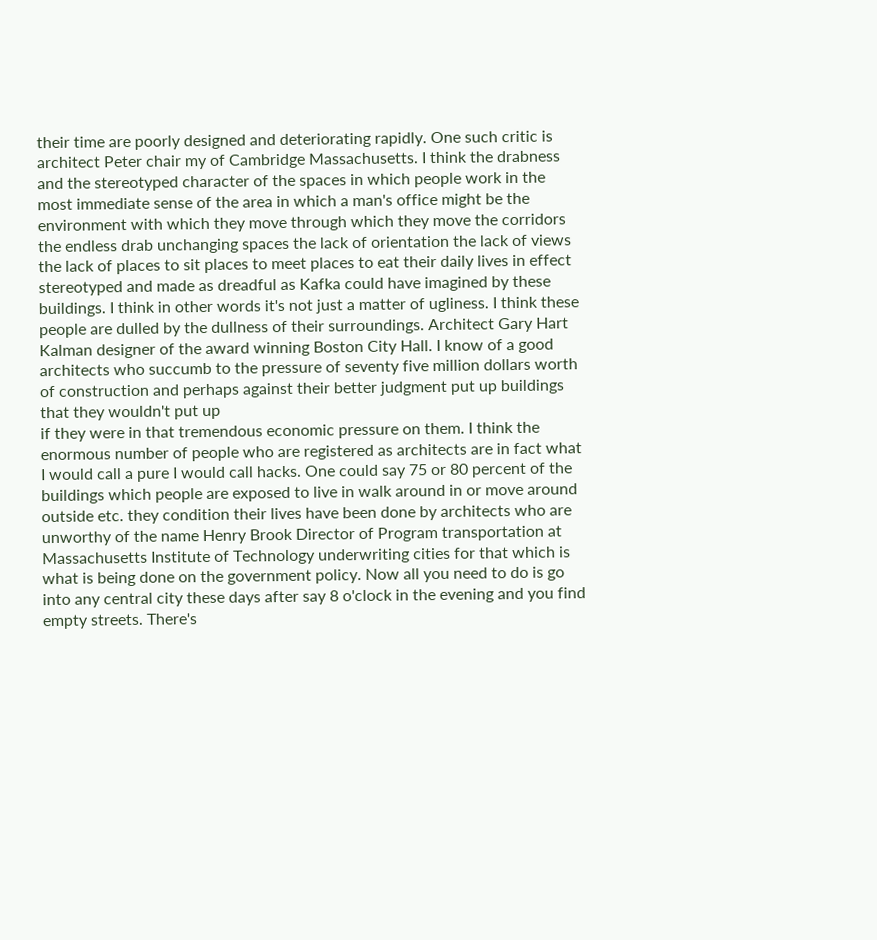their time are poorly designed and deteriorating rapidly. One such critic is architect Peter chair my of Cambridge Massachusetts. I think the drabness and the stereotyped character of the spaces in which people work in the most immediate sense of the area in which a man's office might be the environment with which they move through which they move the corridors the endless drab unchanging spaces the lack of orientation the lack of views the lack of places to sit places to meet places to eat their daily lives in effect stereotyped and made as dreadful as Kafka could have imagined by these buildings. I think in other words it's not just a matter of ugliness. I think these people are dulled by the dullness of their surroundings. Architect Gary Hart Kalman designer of the award winning Boston City Hall. I know of a good architects who succumb to the pressure of seventy five million dollars worth of construction and perhaps against their better judgment put up buildings that they wouldn't put up
if they were in that tremendous economic pressure on them. I think the enormous number of people who are registered as architects are in fact what I would call a pure I would call hacks. One could say 75 or 80 percent of the buildings which people are exposed to live in walk around in or move around outside etc. they condition their lives have been done by architects who are unworthy of the name Henry Brook Director of Program transportation at Massachusetts Institute of Technology underwriting cities for that which is what is being done on the government policy. Now all you need to do is go into any central city these days after say 8 o'clock in the evening and you find empty streets. There's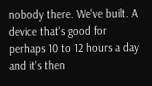nobody there. We've built. A device that's good for perhaps 10 to 12 hours a day and it's then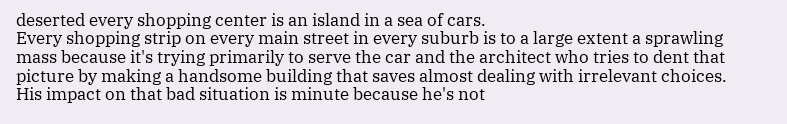deserted every shopping center is an island in a sea of cars.
Every shopping strip on every main street in every suburb is to a large extent a sprawling mass because it's trying primarily to serve the car and the architect who tries to dent that picture by making a handsome building that saves almost dealing with irrelevant choices. His impact on that bad situation is minute because he's not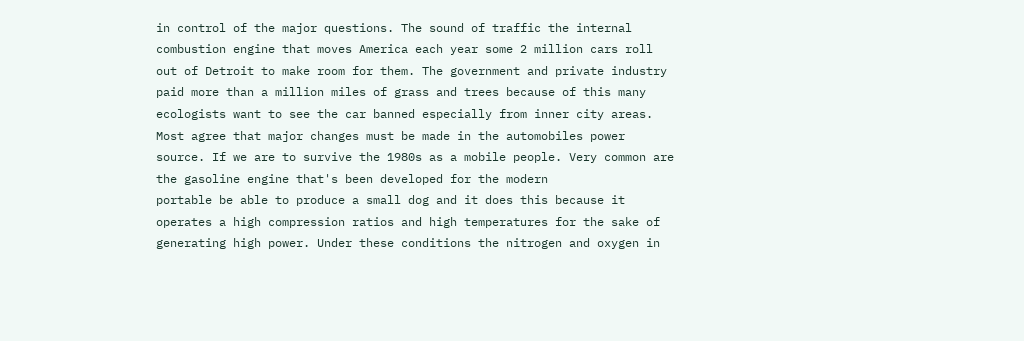in control of the major questions. The sound of traffic the internal combustion engine that moves America each year some 2 million cars roll out of Detroit to make room for them. The government and private industry paid more than a million miles of grass and trees because of this many ecologists want to see the car banned especially from inner city areas. Most agree that major changes must be made in the automobiles power source. If we are to survive the 1980s as a mobile people. Very common are the gasoline engine that's been developed for the modern
portable be able to produce a small dog and it does this because it operates a high compression ratios and high temperatures for the sake of generating high power. Under these conditions the nitrogen and oxygen in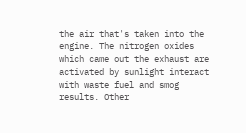the air that's taken into the engine. The nitrogen oxides which came out the exhaust are activated by sunlight interact with waste fuel and smog results. Other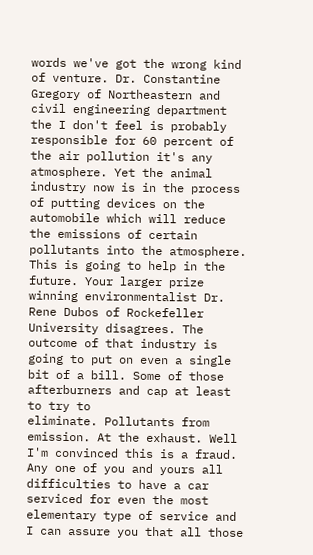words we've got the wrong kind of venture. Dr. Constantine Gregory of Northeastern and civil engineering department the I don't feel is probably responsible for 60 percent of the air pollution it's any atmosphere. Yet the animal industry now is in the process of putting devices on the automobile which will reduce the emissions of certain pollutants into the atmosphere. This is going to help in the future. Your larger prize winning environmentalist Dr. Rene Dubos of Rockefeller University disagrees. The outcome of that industry is going to put on even a single bit of a bill. Some of those afterburners and cap at least to try to
eliminate. Pollutants from emission. At the exhaust. Well I'm convinced this is a fraud. Any one of you and yours all difficulties to have a car serviced for even the most elementary type of service and I can assure you that all those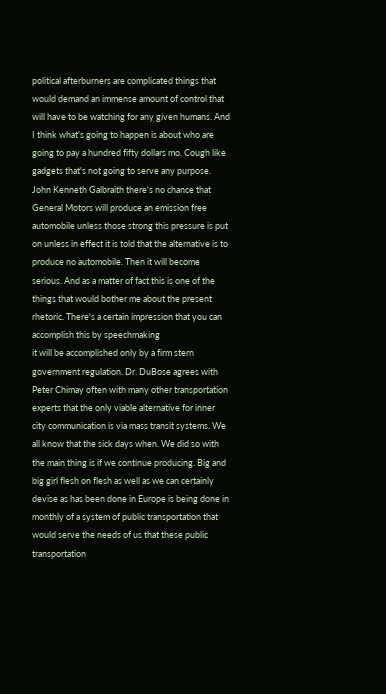political afterburners are complicated things that would demand an immense amount of control that will have to be watching for any given humans. And I think what's going to happen is about who are going to pay a hundred fifty dollars mo. Cough like gadgets that's not going to serve any purpose. John Kenneth Galbraith there's no chance that General Motors will produce an emission free automobile unless those strong this pressure is put on unless in effect it is told that the alternative is to produce no automobile. Then it will become serious. And as a matter of fact this is one of the things that would bother me about the present rhetoric. There's a certain impression that you can accomplish this by speechmaking
it will be accomplished only by a firm stern government regulation. Dr. DuBose agrees with Peter Chimay often with many other transportation experts that the only viable alternative for inner city communication is via mass transit systems. We all know that the sick days when. We did so with the main thing is if we continue producing. Big and big girl flesh on flesh as well as we can certainly devise as has been done in Europe is being done in monthly of a system of public transportation that would serve the needs of us that these public transportation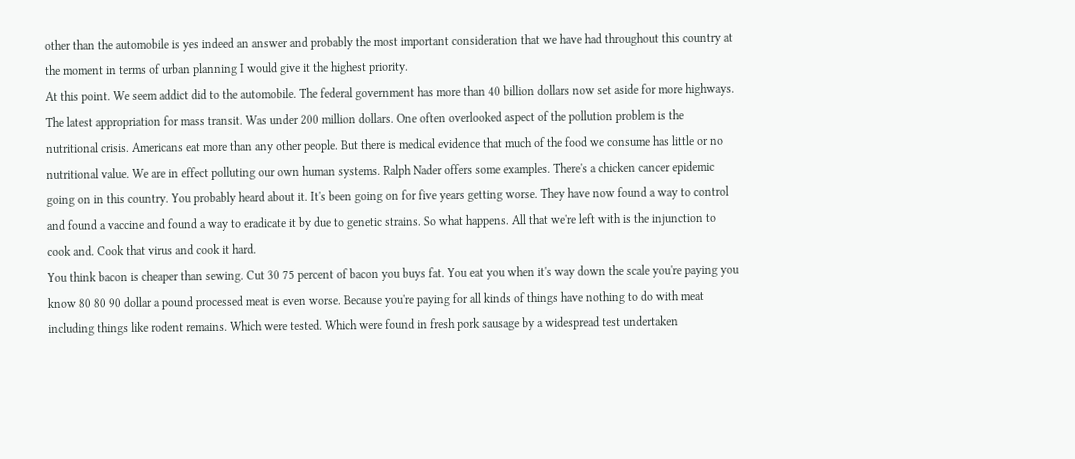other than the automobile is yes indeed an answer and probably the most important consideration that we have had throughout this country at the moment in terms of urban planning I would give it the highest priority.
At this point. We seem addict did to the automobile. The federal government has more than 40 billion dollars now set aside for more highways. The latest appropriation for mass transit. Was under 200 million dollars. One often overlooked aspect of the pollution problem is the nutritional crisis. Americans eat more than any other people. But there is medical evidence that much of the food we consume has little or no nutritional value. We are in effect polluting our own human systems. Ralph Nader offers some examples. There's a chicken cancer epidemic going on in this country. You probably heard about it. It's been going on for five years getting worse. They have now found a way to control and found a vaccine and found a way to eradicate it by due to genetic strains. So what happens. All that we're left with is the injunction to cook and. Cook that virus and cook it hard.
You think bacon is cheaper than sewing. Cut 30 75 percent of bacon you buys fat. You eat you when it's way down the scale you're paying you know 80 80 90 dollar a pound processed meat is even worse. Because you're paying for all kinds of things have nothing to do with meat including things like rodent remains. Which were tested. Which were found in fresh pork sausage by a widespread test undertaken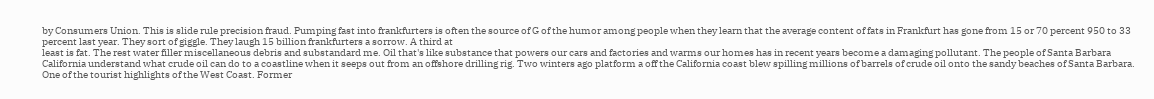by Consumers Union. This is slide rule precision fraud. Pumping fast into frankfurters is often the source of G of the humor among people when they learn that the average content of fats in Frankfurt has gone from 15 or 70 percent 950 to 33 percent last year. They sort of giggle. They laugh 15 billion frankfurters a sorrow. A third at
least is fat. The rest water filler miscellaneous debris and substandard me. Oil that's like substance that powers our cars and factories and warms our homes has in recent years become a damaging pollutant. The people of Santa Barbara California understand what crude oil can do to a coastline when it seeps out from an offshore drilling rig. Two winters ago platform a off the California coast blew spilling millions of barrels of crude oil onto the sandy beaches of Santa Barbara. One of the tourist highlights of the West Coast. Former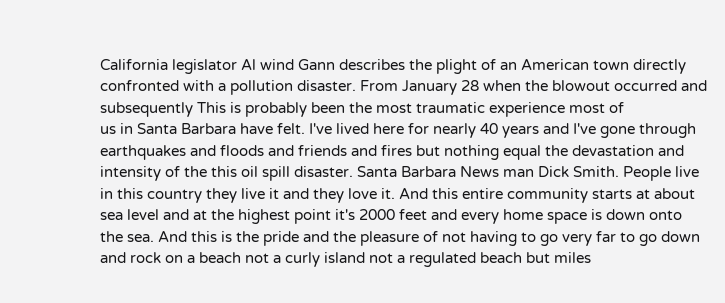California legislator Al wind Gann describes the plight of an American town directly confronted with a pollution disaster. From January 28 when the blowout occurred and subsequently This is probably been the most traumatic experience most of
us in Santa Barbara have felt. I've lived here for nearly 40 years and I've gone through earthquakes and floods and friends and fires but nothing equal the devastation and intensity of the this oil spill disaster. Santa Barbara News man Dick Smith. People live in this country they live it and they love it. And this entire community starts at about sea level and at the highest point it's 2000 feet and every home space is down onto the sea. And this is the pride and the pleasure of not having to go very far to go down and rock on a beach not a curly island not a regulated beach but miles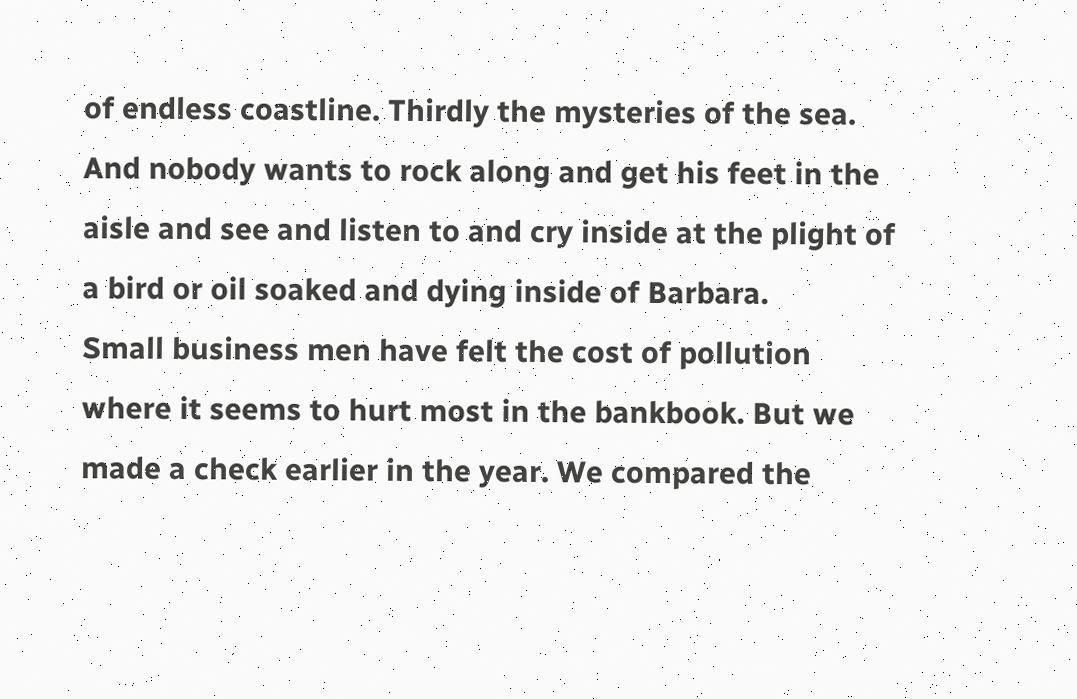of endless coastline. Thirdly the mysteries of the sea. And nobody wants to rock along and get his feet in the aisle and see and listen to and cry inside at the plight of a bird or oil soaked and dying inside of Barbara.
Small business men have felt the cost of pollution where it seems to hurt most in the bankbook. But we made a check earlier in the year. We compared the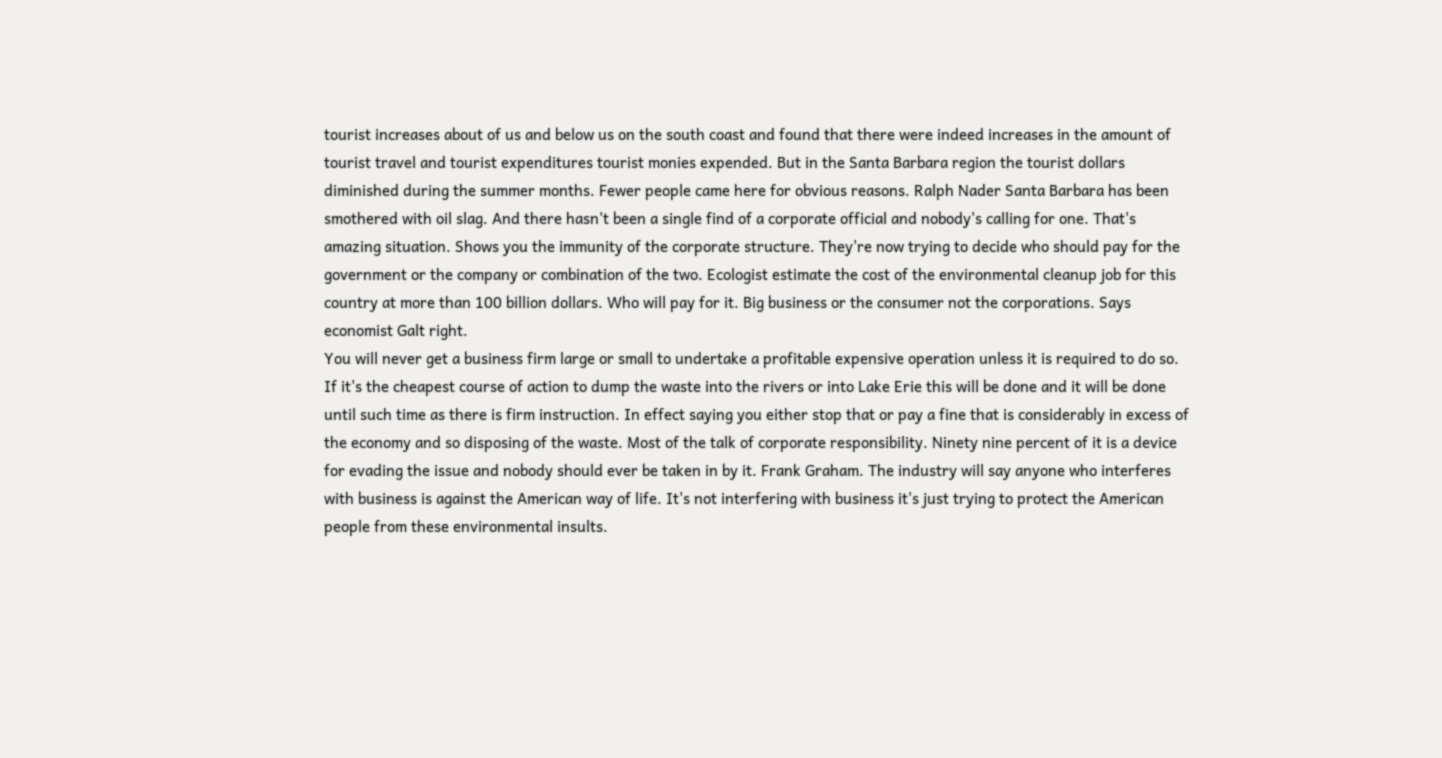tourist increases about of us and below us on the south coast and found that there were indeed increases in the amount of tourist travel and tourist expenditures tourist monies expended. But in the Santa Barbara region the tourist dollars diminished during the summer months. Fewer people came here for obvious reasons. Ralph Nader Santa Barbara has been smothered with oil slag. And there hasn't been a single find of a corporate official and nobody's calling for one. That's amazing situation. Shows you the immunity of the corporate structure. They're now trying to decide who should pay for the government or the company or combination of the two. Ecologist estimate the cost of the environmental cleanup job for this country at more than 100 billion dollars. Who will pay for it. Big business or the consumer not the corporations. Says economist Galt right.
You will never get a business firm large or small to undertake a profitable expensive operation unless it is required to do so. If it's the cheapest course of action to dump the waste into the rivers or into Lake Erie this will be done and it will be done until such time as there is firm instruction. In effect saying you either stop that or pay a fine that is considerably in excess of the economy and so disposing of the waste. Most of the talk of corporate responsibility. Ninety nine percent of it is a device for evading the issue and nobody should ever be taken in by it. Frank Graham. The industry will say anyone who interferes with business is against the American way of life. It's not interfering with business it's just trying to protect the American people from these environmental insults.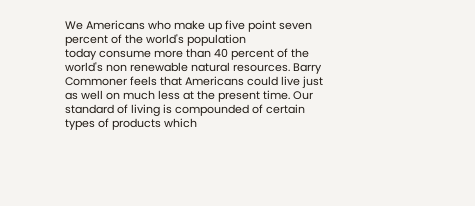We Americans who make up five point seven percent of the world's population
today consume more than 40 percent of the world's non renewable natural resources. Barry Commoner feels that Americans could live just as well on much less at the present time. Our standard of living is compounded of certain types of products which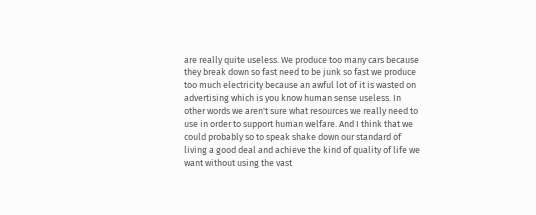are really quite useless. We produce too many cars because they break down so fast need to be junk so fast we produce too much electricity because an awful lot of it is wasted on advertising which is you know human sense useless. In other words we aren't sure what resources we really need to use in order to support human welfare. And I think that we could probably so to speak shake down our standard of living a good deal and achieve the kind of quality of life we want without using the vast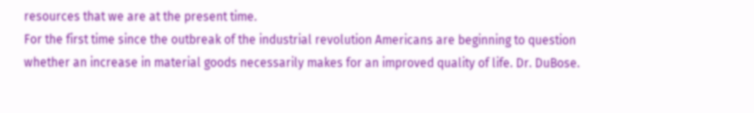resources that we are at the present time.
For the first time since the outbreak of the industrial revolution Americans are beginning to question whether an increase in material goods necessarily makes for an improved quality of life. Dr. DuBose.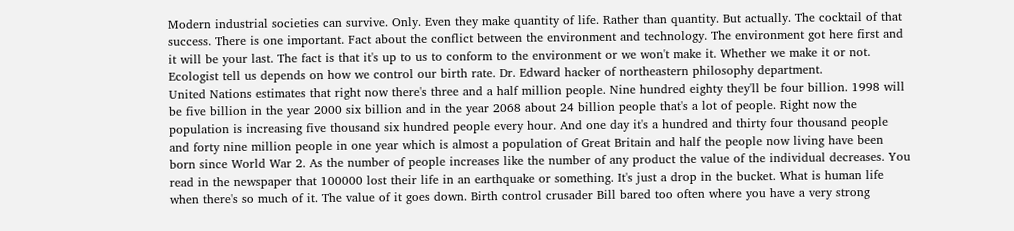Modern industrial societies can survive. Only. Even they make quantity of life. Rather than quantity. But actually. The cocktail of that success. There is one important. Fact about the conflict between the environment and technology. The environment got here first and it will be your last. The fact is that it's up to us to conform to the environment or we won't make it. Whether we make it or not. Ecologist tell us depends on how we control our birth rate. Dr. Edward hacker of northeastern philosophy department.
United Nations estimates that right now there's three and a half million people. Nine hundred eighty they'll be four billion. 1998 will be five billion in the year 2000 six billion and in the year 2068 about 24 billion people that's a lot of people. Right now the population is increasing five thousand six hundred people every hour. And one day it's a hundred and thirty four thousand people and forty nine million people in one year which is almost a population of Great Britain and half the people now living have been born since World War 2. As the number of people increases like the number of any product the value of the individual decreases. You read in the newspaper that 100000 lost their life in an earthquake or something. It's just a drop in the bucket. What is human life when there's so much of it. The value of it goes down. Birth control crusader Bill bared too often where you have a very strong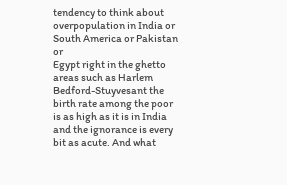tendency to think about overpopulation in India or South America or Pakistan or
Egypt right in the ghetto areas such as Harlem Bedford-Stuyvesant the birth rate among the poor is as high as it is in India and the ignorance is every bit as acute. And what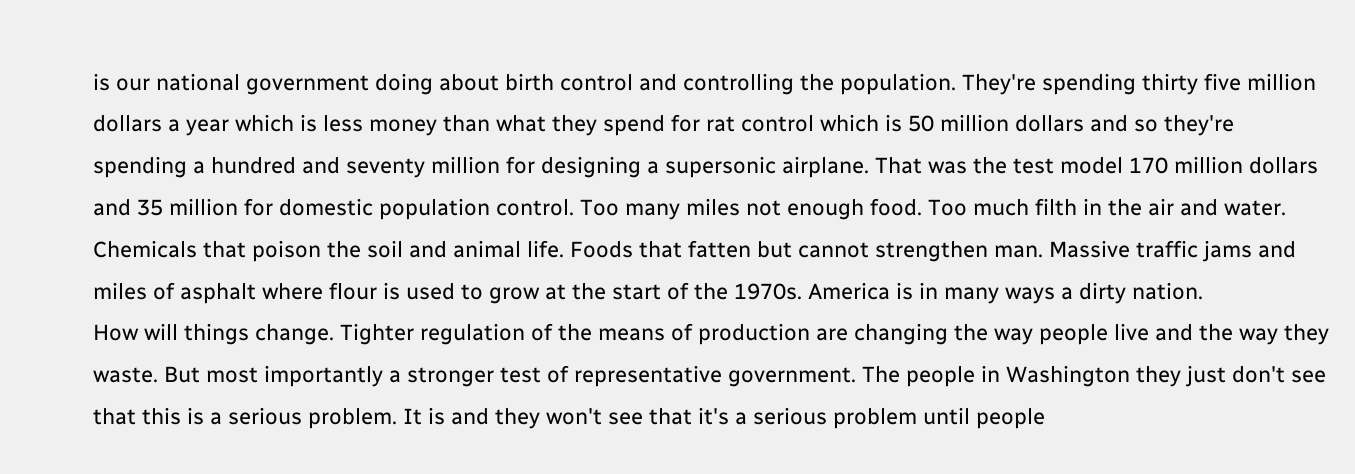is our national government doing about birth control and controlling the population. They're spending thirty five million dollars a year which is less money than what they spend for rat control which is 50 million dollars and so they're spending a hundred and seventy million for designing a supersonic airplane. That was the test model 170 million dollars and 35 million for domestic population control. Too many miles not enough food. Too much filth in the air and water. Chemicals that poison the soil and animal life. Foods that fatten but cannot strengthen man. Massive traffic jams and miles of asphalt where flour is used to grow at the start of the 1970s. America is in many ways a dirty nation.
How will things change. Tighter regulation of the means of production are changing the way people live and the way they waste. But most importantly a stronger test of representative government. The people in Washington they just don't see that this is a serious problem. It is and they won't see that it's a serious problem until people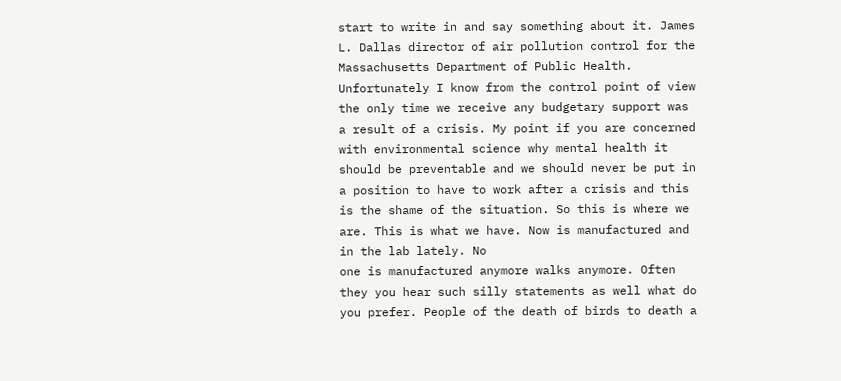start to write in and say something about it. James L. Dallas director of air pollution control for the Massachusetts Department of Public Health. Unfortunately I know from the control point of view the only time we receive any budgetary support was a result of a crisis. My point if you are concerned with environmental science why mental health it should be preventable and we should never be put in a position to have to work after a crisis and this is the shame of the situation. So this is where we are. This is what we have. Now is manufactured and in the lab lately. No
one is manufactured anymore walks anymore. Often they you hear such silly statements as well what do you prefer. People of the death of birds to death a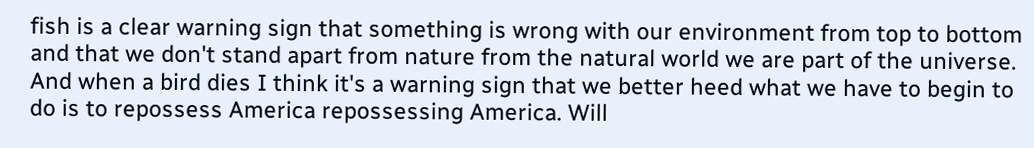fish is a clear warning sign that something is wrong with our environment from top to bottom and that we don't stand apart from nature from the natural world we are part of the universe. And when a bird dies I think it's a warning sign that we better heed what we have to begin to do is to repossess America repossessing America. Will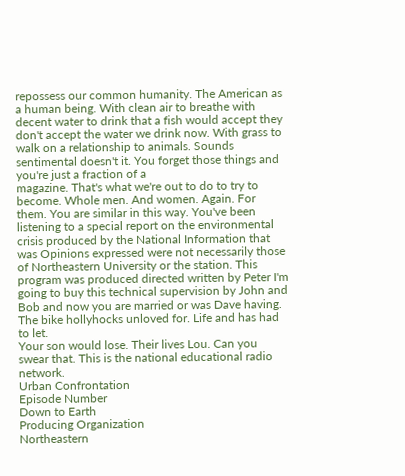repossess our common humanity. The American as a human being. With clean air to breathe with decent water to drink that a fish would accept they don't accept the water we drink now. With grass to walk on a relationship to animals. Sounds sentimental doesn't it. You forget those things and you're just a fraction of a
magazine. That's what we're out to do to try to become. Whole men. And women. Again. For them. You are similar in this way. You've been listening to a special report on the environmental crisis produced by the National Information that was Opinions expressed were not necessarily those of Northeastern University or the station. This program was produced directed written by Peter I'm going to buy this technical supervision by John and Bob and now you are married or was Dave having. The bike hollyhocks unloved for. Life and has had to let.
Your son would lose. Their lives Lou. Can you swear that. This is the national educational radio network.
Urban Confrontation
Episode Number
Down to Earth
Producing Organization
Northeastern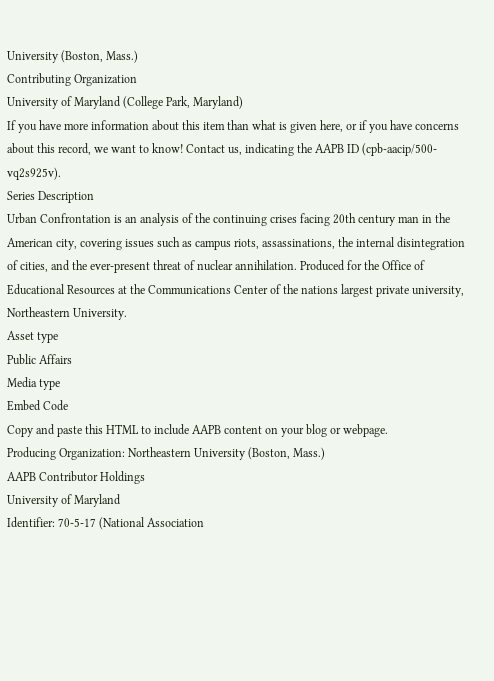University (Boston, Mass.)
Contributing Organization
University of Maryland (College Park, Maryland)
If you have more information about this item than what is given here, or if you have concerns about this record, we want to know! Contact us, indicating the AAPB ID (cpb-aacip/500-vq2s925v).
Series Description
Urban Confrontation is an analysis of the continuing crises facing 20th century man in the American city, covering issues such as campus riots, assassinations, the internal disintegration of cities, and the ever-present threat of nuclear annihilation. Produced for the Office of Educational Resources at the Communications Center of the nations largest private university, Northeastern University.
Asset type
Public Affairs
Media type
Embed Code
Copy and paste this HTML to include AAPB content on your blog or webpage.
Producing Organization: Northeastern University (Boston, Mass.)
AAPB Contributor Holdings
University of Maryland
Identifier: 70-5-17 (National Association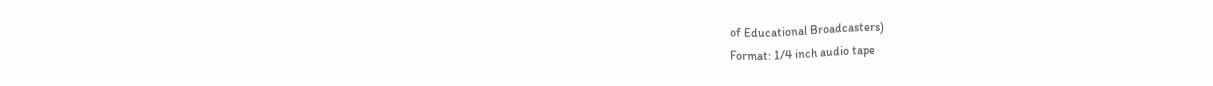of Educational Broadcasters)
Format: 1/4 inch audio tape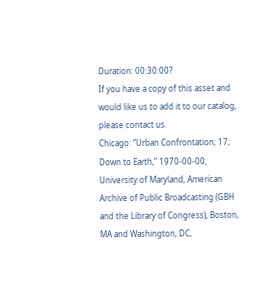Duration: 00:30:00?
If you have a copy of this asset and would like us to add it to our catalog, please contact us.
Chicago: “Urban Confrontation; 17; Down to Earth,” 1970-00-00, University of Maryland, American Archive of Public Broadcasting (GBH and the Library of Congress), Boston, MA and Washington, DC,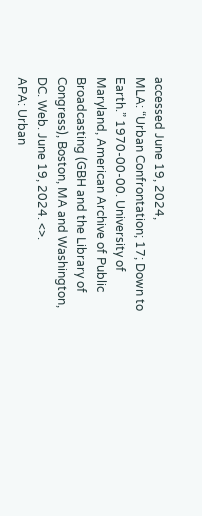accessed June 19, 2024,
MLA: “Urban Confrontation; 17; Down to Earth.” 1970-00-00. University of Maryland, American Archive of Public Broadcasting (GBH and the Library of Congress), Boston, MA and Washington, DC. Web. June 19, 2024. <>.
APA: Urban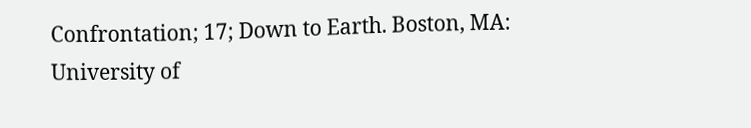Confrontation; 17; Down to Earth. Boston, MA: University of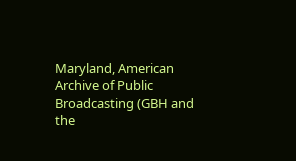Maryland, American Archive of Public Broadcasting (GBH and the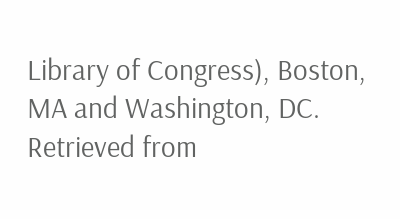Library of Congress), Boston, MA and Washington, DC. Retrieved from